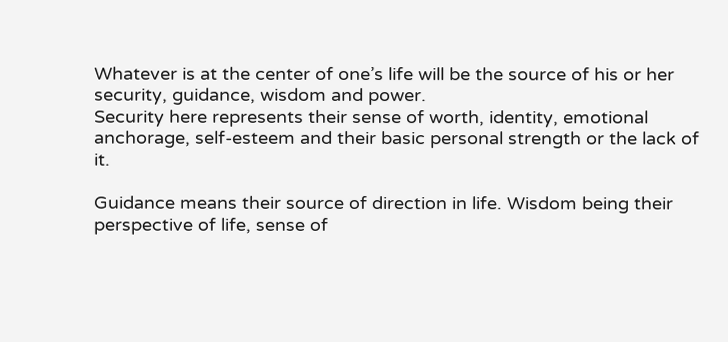Whatever is at the center of one’s life will be the source of his or her security, guidance, wisdom and power.
Security here represents their sense of worth, identity, emotional anchorage, self-esteem and their basic personal strength or the lack of it.

Guidance means their source of direction in life. Wisdom being their perspective of life, sense of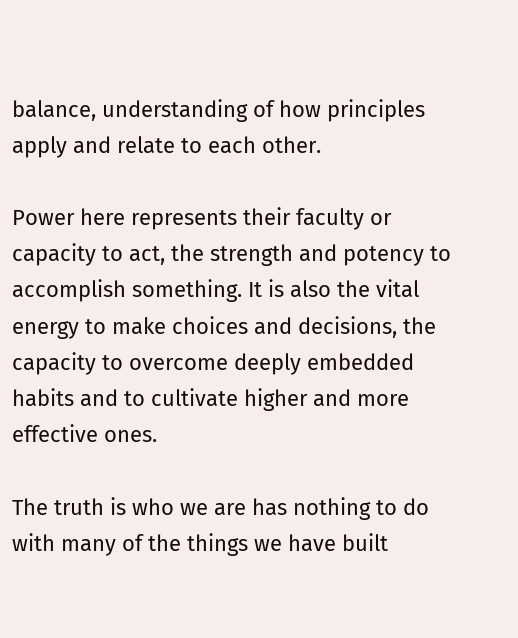balance, understanding of how principles apply and relate to each other.

Power here represents their faculty or capacity to act, the strength and potency to accomplish something. It is also the vital energy to make choices and decisions, the capacity to overcome deeply embedded habits and to cultivate higher and more effective ones.

The truth is who we are has nothing to do with many of the things we have built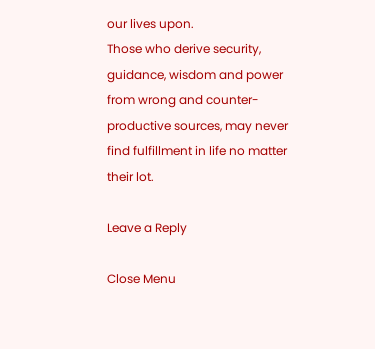our lives upon.
Those who derive security, guidance, wisdom and power from wrong and counter-productive sources, may never find fulfillment in life no matter their lot.

Leave a Reply

Close Menu